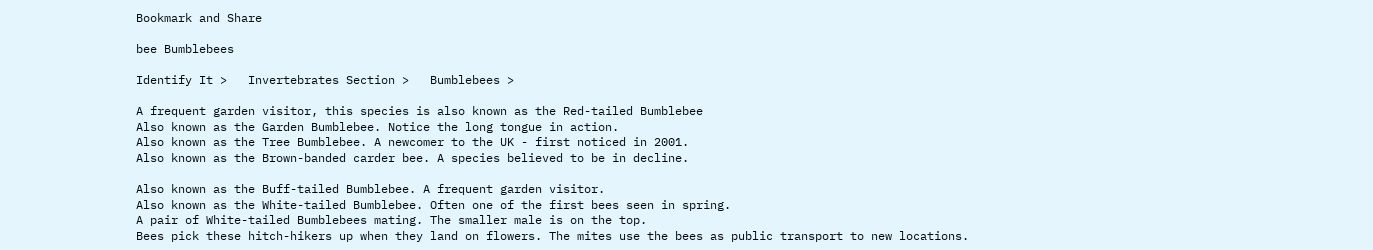Bookmark and Share

bee Bumblebees

Identify It >   Invertebrates Section >   Bumblebees >

A frequent garden visitor, this species is also known as the Red-tailed Bumblebee
Also known as the Garden Bumblebee. Notice the long tongue in action.
Also known as the Tree Bumblebee. A newcomer to the UK - first noticed in 2001.
Also known as the Brown-banded carder bee. A species believed to be in decline.

Also known as the Buff-tailed Bumblebee. A frequent garden visitor.
Also known as the White-tailed Bumblebee. Often one of the first bees seen in spring.
A pair of White-tailed Bumblebees mating. The smaller male is on the top.
Bees pick these hitch-hikers up when they land on flowers. The mites use the bees as public transport to new locations.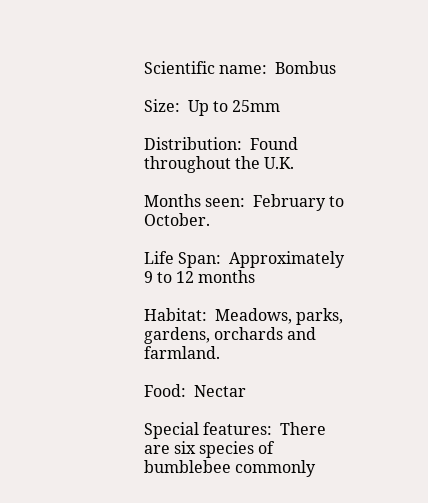Scientific name:  Bombus

Size:  Up to 25mm

Distribution:  Found throughout the U.K.

Months seen:  February to October.

Life Span:  Approximately 9 to 12 months

Habitat:  Meadows, parks, gardens, orchards and farmland.

Food:  Nectar

Special features:  There are six species of bumblebee commonly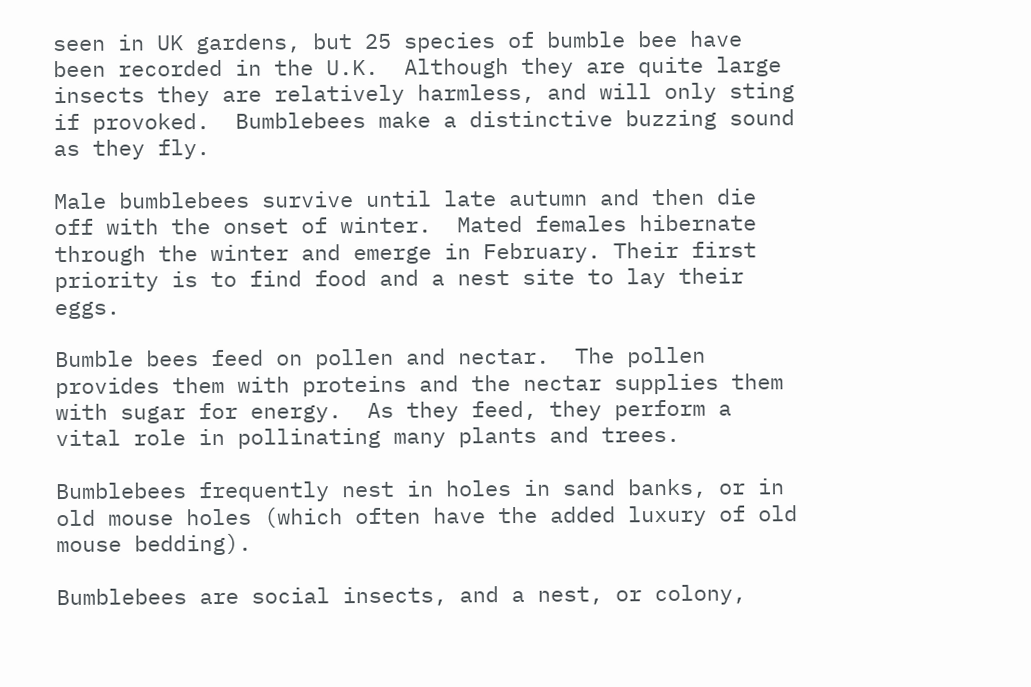seen in UK gardens, but 25 species of bumble bee have been recorded in the U.K.  Although they are quite large insects they are relatively harmless, and will only sting if provoked.  Bumblebees make a distinctive buzzing sound as they fly.

Male bumblebees survive until late autumn and then die off with the onset of winter.  Mated females hibernate through the winter and emerge in February. Their first priority is to find food and a nest site to lay their eggs.

Bumble bees feed on pollen and nectar.  The pollen provides them with proteins and the nectar supplies them with sugar for energy.  As they feed, they perform a vital role in pollinating many plants and trees.

Bumblebees frequently nest in holes in sand banks, or in old mouse holes (which often have the added luxury of old mouse bedding).

Bumblebees are social insects, and a nest, or colony,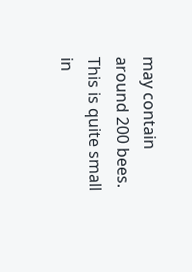may contain around 200 bees.  This is quite small in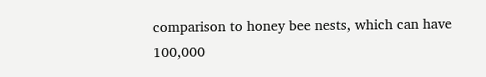comparison to honey bee nests, which can have 100,000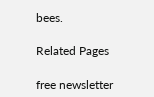bees.

Related Pages

free newsletter